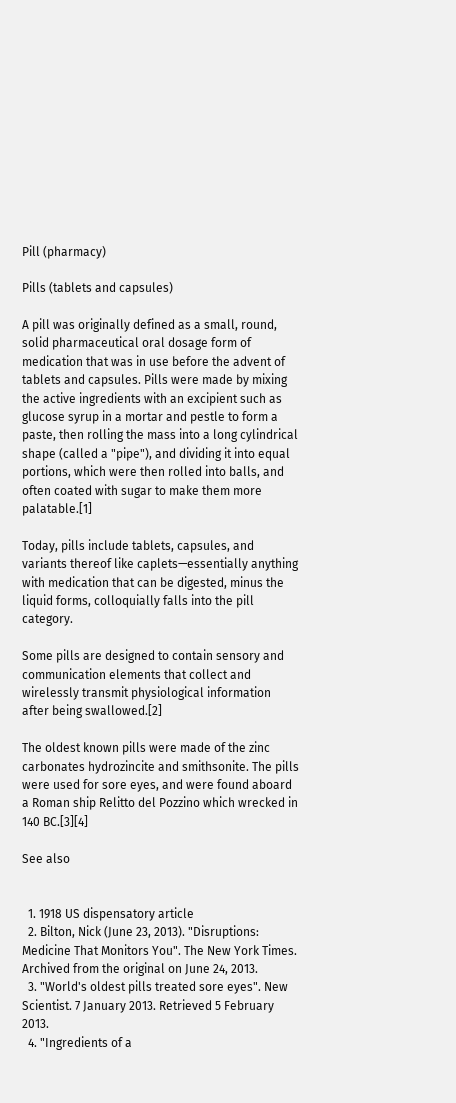Pill (pharmacy)

Pills (tablets and capsules)

A pill was originally defined as a small, round, solid pharmaceutical oral dosage form of medication that was in use before the advent of tablets and capsules. Pills were made by mixing the active ingredients with an excipient such as glucose syrup in a mortar and pestle to form a paste, then rolling the mass into a long cylindrical shape (called a "pipe"), and dividing it into equal portions, which were then rolled into balls, and often coated with sugar to make them more palatable.[1]

Today, pills include tablets, capsules, and variants thereof like caplets—essentially anything with medication that can be digested, minus the liquid forms, colloquially falls into the pill category.

Some pills are designed to contain sensory and communication elements that collect and wirelessly transmit physiological information after being swallowed.[2]

The oldest known pills were made of the zinc carbonates hydrozincite and smithsonite. The pills were used for sore eyes, and were found aboard a Roman ship Relitto del Pozzino which wrecked in 140 BC.[3][4]

See also


  1. 1918 US dispensatory article
  2. Bilton, Nick (June 23, 2013). "Disruptions: Medicine That Monitors You". The New York Times. Archived from the original on June 24, 2013.
  3. "World's oldest pills treated sore eyes". New Scientist. 7 January 2013. Retrieved 5 February 2013.
  4. "Ingredients of a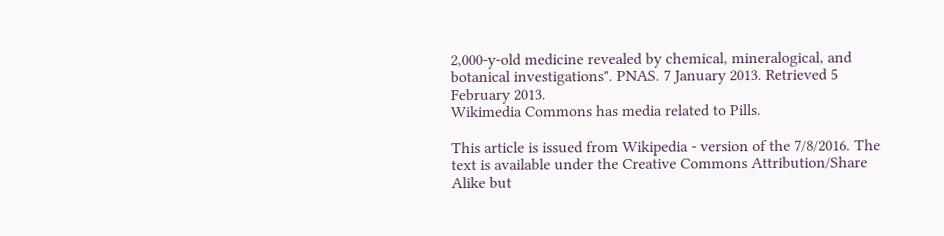2,000-y-old medicine revealed by chemical, mineralogical, and botanical investigations". PNAS. 7 January 2013. Retrieved 5 February 2013.
Wikimedia Commons has media related to Pills.

This article is issued from Wikipedia - version of the 7/8/2016. The text is available under the Creative Commons Attribution/Share Alike but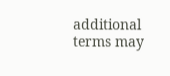additional terms may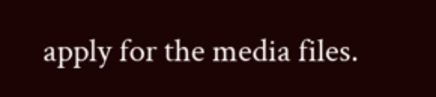apply for the media files.